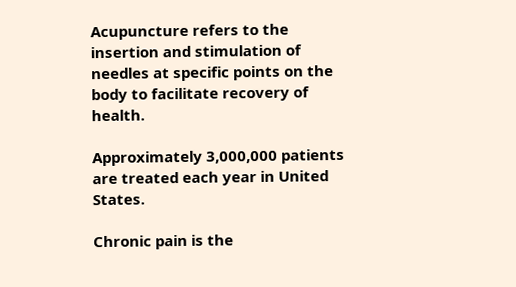Acupuncture refers to the insertion and stimulation of needles at specific points on the body to facilitate recovery of health.

Approximately 3,000,000 patients are treated each year in United States.

Chronic pain is the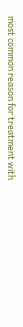most common reason for treatment with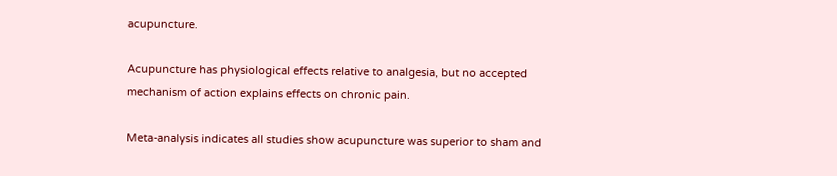acupuncture.

Acupuncture has physiological effects relative to analgesia, but no accepted mechanism of action explains effects on chronic pain.

Meta-analysis indicates all studies show acupuncture was superior to sham and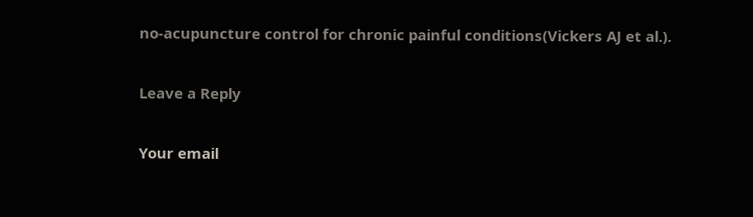no-acupuncture control for chronic painful conditions(Vickers AJ et al.).

Leave a Reply

Your email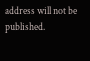address will not be published.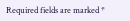Required fields are marked *